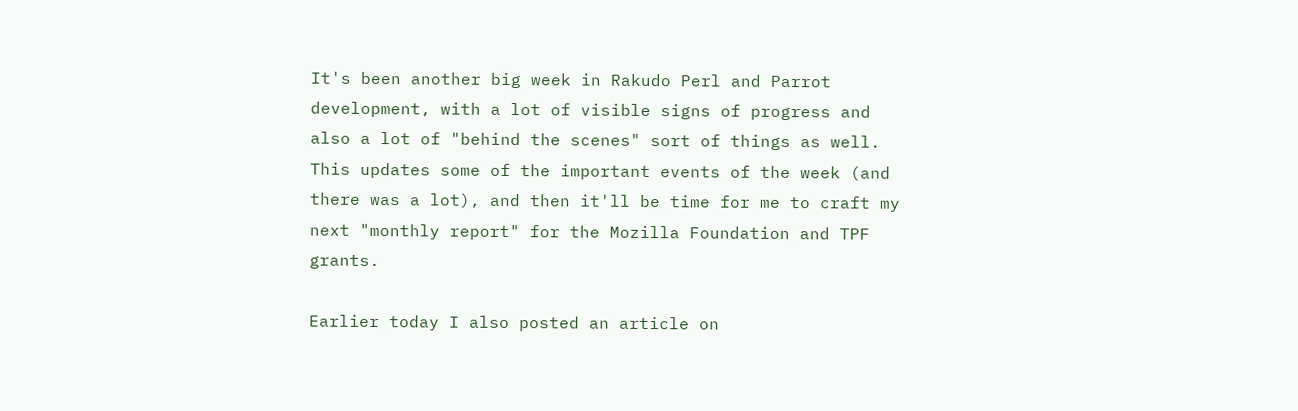It's been another big week in Rakudo Perl and Parrot development, with a lot of visible signs of progress and also a lot of "behind the scenes" sort of things as well. This updates some of the important events of the week (and there was a lot), and then it'll be time for me to craft my next "monthly report" for the Mozilla Foundation and TPF grants.

Earlier today I also posted an article on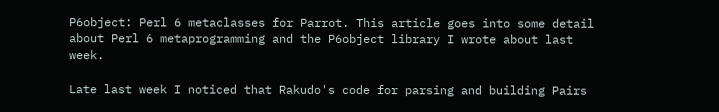P6object: Perl 6 metaclasses for Parrot. This article goes into some detail about Perl 6 metaprogramming and the P6object library I wrote about last week.

Late last week I noticed that Rakudo's code for parsing and building Pairs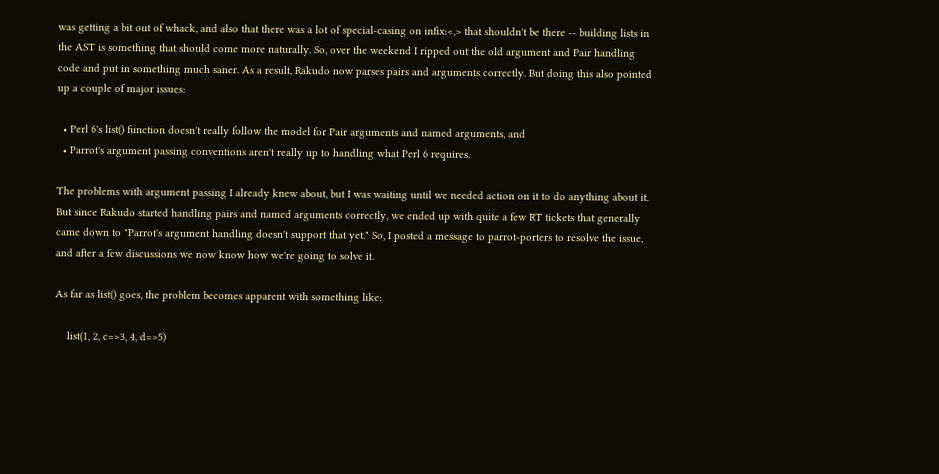was getting a bit out of whack, and also that there was a lot of special-casing on infix:<,> that shouldn't be there -- building lists in the AST is something that should come more naturally. So, over the weekend I ripped out the old argument and Pair handling code and put in something much saner. As a result, Rakudo now parses pairs and arguments correctly. But doing this also pointed up a couple of major issues:

  • Perl 6's list() function doesn't really follow the model for Pair arguments and named arguments, and
  • Parrot's argument passing conventions aren't really up to handling what Perl 6 requires.

The problems with argument passing I already knew about, but I was waiting until we needed action on it to do anything about it. But since Rakudo started handling pairs and named arguments correctly, we ended up with quite a few RT tickets that generally came down to "Parrot's argument handling doesn't support that yet." So, I posted a message to parrot-porters to resolve the issue, and after a few discussions we now know how we're going to solve it.

As far as list() goes, the problem becomes apparent with something like:

    list(1, 2, c=>3, 4, d=>5)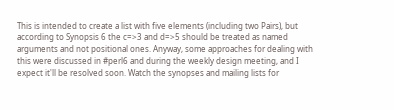This is intended to create a list with five elements (including two Pairs), but according to Synopsis 6 the c=>3 and d=>5 should be treated as named arguments and not positional ones. Anyway, some approaches for dealing with this were discussed in #perl6 and during the weekly design meeting, and I expect it'll be resolved soon. Watch the synopses and mailing lists for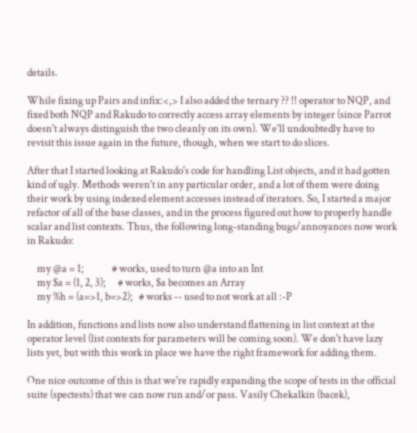details.

While fixing up Pairs and infix:<,> I also added the ternary ?? !! operator to NQP, and fixed both NQP and Rakudo to correctly access array elements by integer (since Parrot doesn't always distinguish the two cleanly on its own). We'll undoubtedly have to revisit this issue again in the future, though, when we start to do slices.

After that I started looking at Rakudo's code for handling List objects, and it had gotten kind of ugly. Methods weren't in any particular order, and a lot of them were doing their work by using indexed element accesses instead of iterators. So, I started a major refactor of all of the base classes, and in the process figured out how to properly handle scalar and list contexts. Thus, the following long-standing bugs/annoyances now work in Rakudo:

     my @a = 1;              # works, used to turn @a into an Int
     my $a = (1, 2, 3);      # works, $a becomes an Array
     my %h = (a=>1, b=>2);   # works -- used to not work at all :-P

In addition, functions and lists now also understand flattening in list context at the operator level (list contexts for parameters will be coming soon). We don't have lazy lists yet, but with this work in place we have the right framework for adding them.

One nice outcome of this is that we're rapidly expanding the scope of tests in the official suite (spectests) that we can now run and/or pass. Vasily Chekalkin (bacek),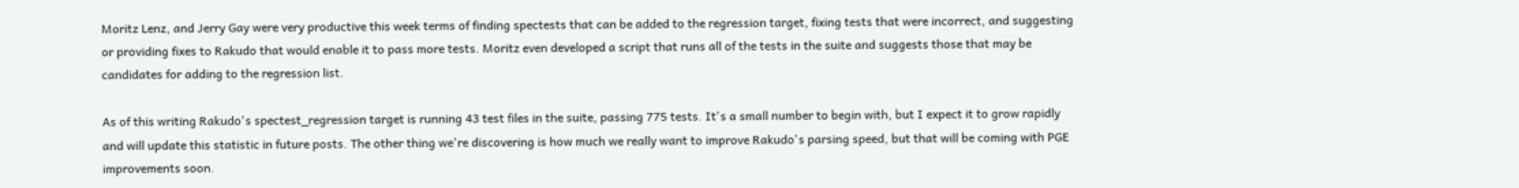Moritz Lenz, and Jerry Gay were very productive this week terms of finding spectests that can be added to the regression target, fixing tests that were incorrect, and suggesting or providing fixes to Rakudo that would enable it to pass more tests. Moritz even developed a script that runs all of the tests in the suite and suggests those that may be candidates for adding to the regression list.

As of this writing Rakudo's spectest_regression target is running 43 test files in the suite, passing 775 tests. It's a small number to begin with, but I expect it to grow rapidly and will update this statistic in future posts. The other thing we're discovering is how much we really want to improve Rakudo's parsing speed, but that will be coming with PGE improvements soon.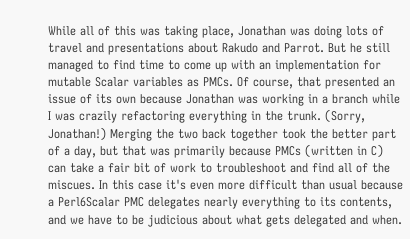While all of this was taking place, Jonathan was doing lots of travel and presentations about Rakudo and Parrot. But he still managed to find time to come up with an implementation for mutable Scalar variables as PMCs. Of course, that presented an issue of its own because Jonathan was working in a branch while I was crazily refactoring everything in the trunk. (Sorry, Jonathan!) Merging the two back together took the better part of a day, but that was primarily because PMCs (written in C) can take a fair bit of work to troubleshoot and find all of the miscues. In this case it's even more difficult than usual because a Perl6Scalar PMC delegates nearly everything to its contents, and we have to be judicious about what gets delegated and when.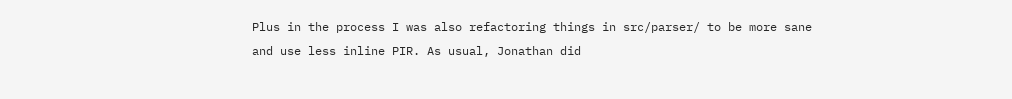Plus in the process I was also refactoring things in src/parser/ to be more sane and use less inline PIR. As usual, Jonathan did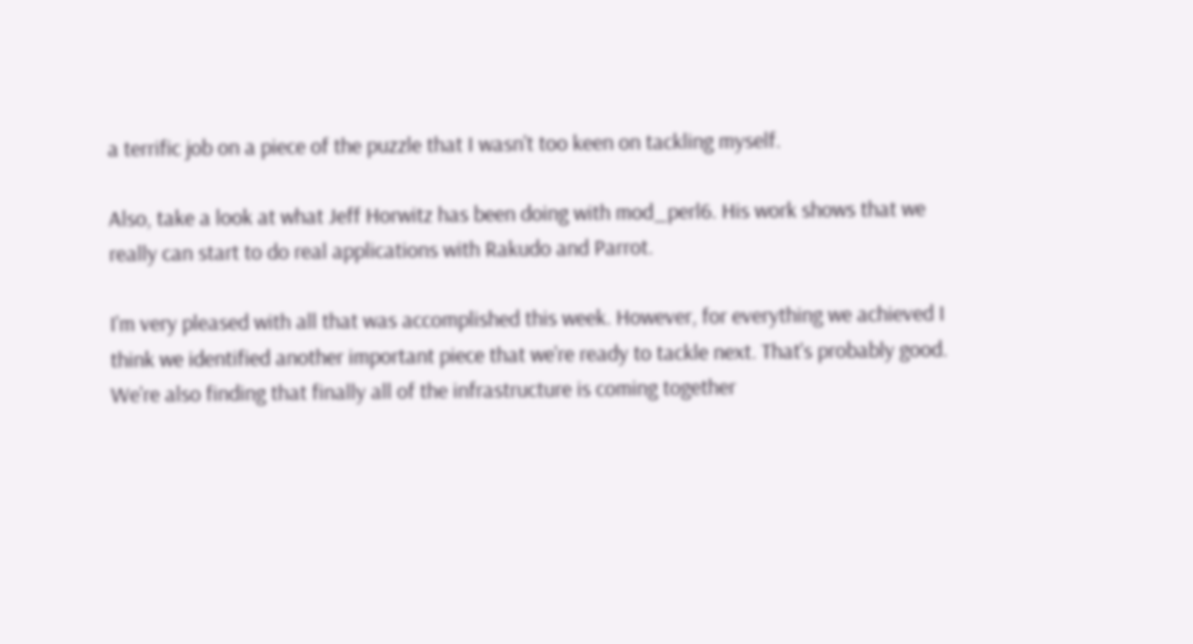a terrific job on a piece of the puzzle that I wasn't too keen on tackling myself.

Also, take a look at what Jeff Horwitz has been doing with mod_perl6. His work shows that we really can start to do real applications with Rakudo and Parrot.

I'm very pleased with all that was accomplished this week. However, for everything we achieved I think we identified another important piece that we're ready to tackle next. That's probably good. We're also finding that finally all of the infrastructure is coming together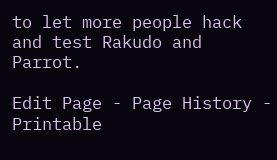to let more people hack and test Rakudo and Parrot.

Edit Page - Page History - Printable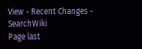View - Recent Changes - SearchWiki
Page last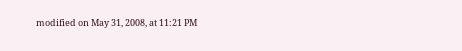modified on May 31, 2008, at 11:21 PM